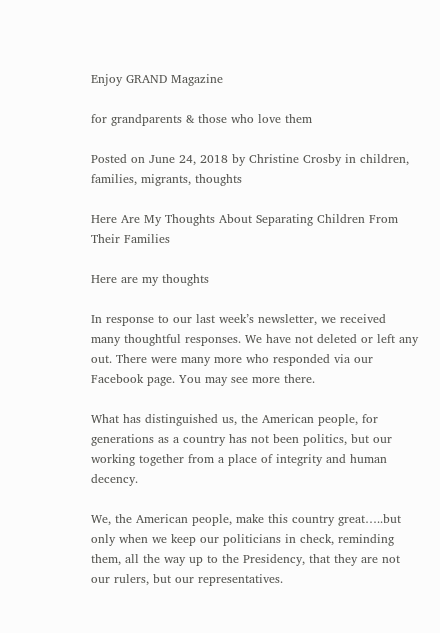Enjoy GRAND Magazine

for grandparents & those who love them

Posted on June 24, 2018 by Christine Crosby in children, families, migrants, thoughts

Here Are My Thoughts About Separating Children From Their Families

Here are my thoughts

In response to our last week’s newsletter, we received many thoughtful responses. We have not deleted or left any out. There were many more who responded via our Facebook page. You may see more there.

What has distinguished us, the American people, for generations as a country has not been politics, but our working together from a place of integrity and human decency.

We, the American people, make this country great…..but only when we keep our politicians in check, reminding them, all the way up to the Presidency, that they are not our rulers, but our representatives.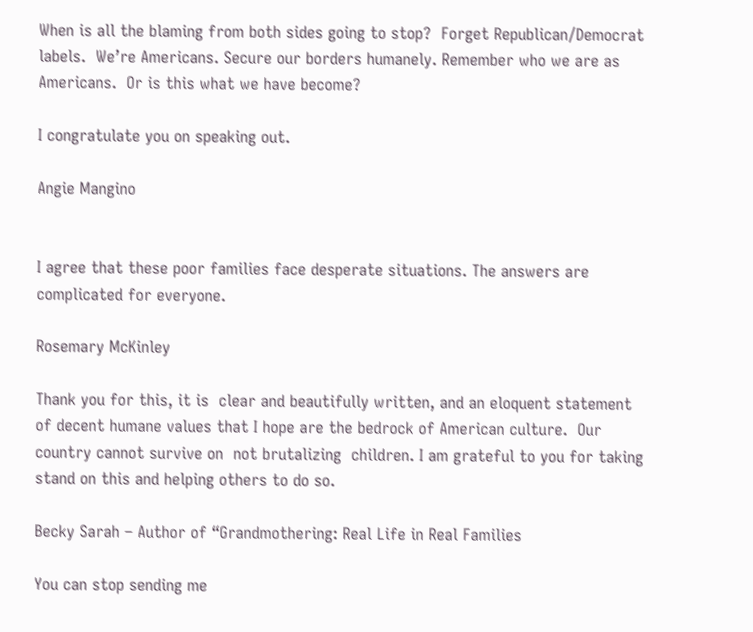When is all the blaming from both sides going to stop?  Forget Republican/Democrat labels.  We’re Americans. Secure our borders humanely. Remember who we are as Americans.  Or is this what we have become?

I congratulate you on speaking out.

Angie Mangino


I agree that these poor families face desperate situations. The answers are complicated for everyone.

Rosemary McKinley

Thank you for this, it is  clear and beautifully written, and an eloquent statement of decent humane values that I hope are the bedrock of American culture.  Our country cannot survive on  not brutalizing  children. I am grateful to you for taking stand on this and helping others to do so.

Becky Sarah – Author of “Grandmothering: Real Life in Real Families

You can stop sending me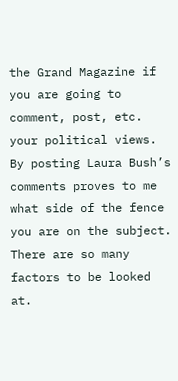the Grand Magazine if you are going to comment, post, etc. your political views.  By posting Laura Bush’s comments proves to me what side of the fence you are on the subject.  There are so many factors to be looked at.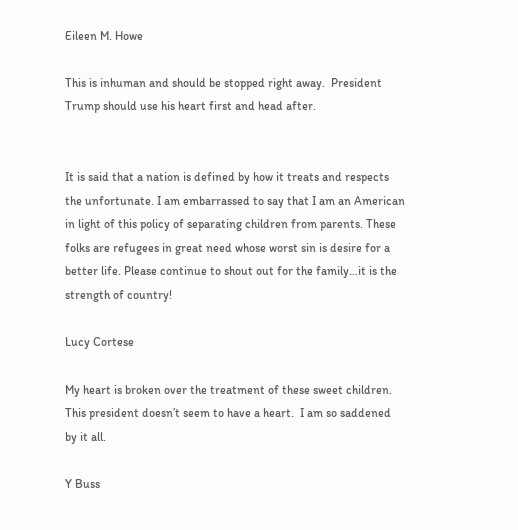Eileen M. Howe

This is inhuman and should be stopped right away.  President Trump should use his heart first and head after.


It is said that a nation is defined by how it treats and respects the unfortunate. I am embarrassed to say that I am an American in light of this policy of separating children from parents. These folks are refugees in great need whose worst sin is desire for a better life. Please continue to shout out for the family…it is the strength of country!

Lucy Cortese

My heart is broken over the treatment of these sweet children.  This president doesn’t seem to have a heart.  I am so saddened by it all.

Y Buss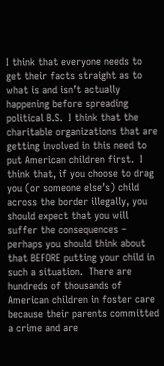I think that everyone needs to get their facts straight as to what is and isn’t actually happening before spreading political B.S.  I think that the charitable organizations that are getting involved in this need to put American children first.  I think that, if you choose to drag you (or someone else’s) child across the border illegally, you should expect that you will suffer the consequences – perhaps you should think about that BEFORE putting your child in such a situation.  There are hundreds of thousands of American children in foster care because their parents committed a crime and are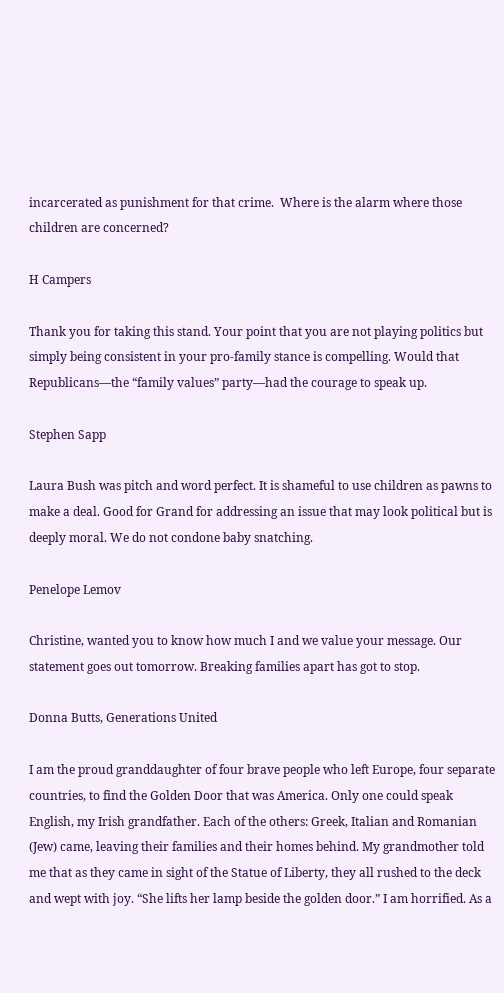incarcerated as punishment for that crime.  Where is the alarm where those children are concerned?

H Campers

Thank you for taking this stand. Your point that you are not playing politics but simply being consistent in your pro-family stance is compelling. Would that Republicans—the “family values” party—had the courage to speak up.

Stephen Sapp

Laura Bush was pitch and word perfect. It is shameful to use children as pawns to make a deal. Good for Grand for addressing an issue that may look political but is deeply moral. We do not condone baby snatching.

Penelope Lemov

Christine, wanted you to know how much I and we value your message. Our statement goes out tomorrow. Breaking families apart has got to stop.

Donna Butts, Generations United

I am the proud granddaughter of four brave people who left Europe, four separate countries, to find the Golden Door that was America. Only one could speak English, my Irish grandfather. Each of the others: Greek, Italian and Romanian (Jew) came, leaving their families and their homes behind. My grandmother told me that as they came in sight of the Statue of Liberty, they all rushed to the deck and wept with joy. “She lifts her lamp beside the golden door.” I am horrified. As a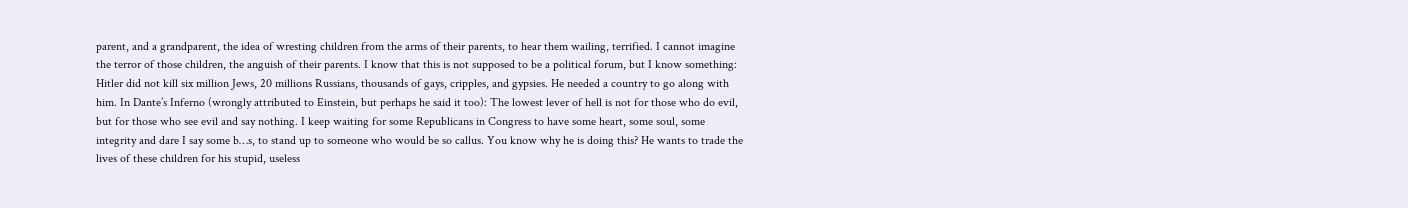parent, and a grandparent, the idea of wresting children from the arms of their parents, to hear them wailing, terrified. I cannot imagine the terror of those children, the anguish of their parents. I know that this is not supposed to be a political forum, but I know something: Hitler did not kill six million Jews, 20 millions Russians, thousands of gays, cripples, and gypsies. He needed a country to go along with him. In Dante’s Inferno (wrongly attributed to Einstein, but perhaps he said it too): The lowest lever of hell is not for those who do evil, but for those who see evil and say nothing. I keep waiting for some Republicans in Congress to have some heart, some soul, some integrity and dare I say some b…s, to stand up to someone who would be so callus. You know why he is doing this? He wants to trade the lives of these children for his stupid, useless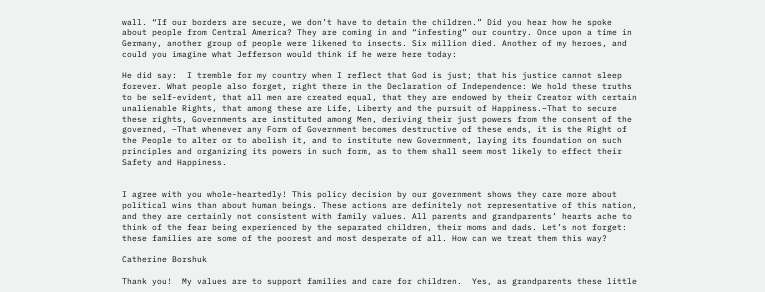wall. “If our borders are secure, we don’t have to detain the children.” Did you hear how he spoke about people from Central America? They are coming in and “infesting” our country. Once upon a time in Germany, another group of people were likened to insects. Six million died. Another of my heroes, and could you imagine what Jefferson would think if he were here today:

He did say:  I tremble for my country when I reflect that God is just; that his justice cannot sleep forever. What people also forget, right there in the Declaration of Independence: We hold these truths to be self-evident, that all men are created equal, that they are endowed by their Creator with certain unalienable Rights, that among these are Life, Liberty and the pursuit of Happiness.–That to secure these rights, Governments are instituted among Men, deriving their just powers from the consent of the governed, –That whenever any Form of Government becomes destructive of these ends, it is the Right of the People to alter or to abolish it, and to institute new Government, laying its foundation on such principles and organizing its powers in such form, as to them shall seem most likely to effect their Safety and Happiness.


I agree with you whole-heartedly! This policy decision by our government shows they care more about political wins than about human beings. These actions are definitely not representative of this nation, and they are certainly not consistent with family values. All parents and grandparents’ hearts ache to think of the fear being experienced by the separated children, their moms and dads. Let’s not forget: these families are some of the poorest and most desperate of all. How can we treat them this way?

Catherine Borshuk

Thank you!  My values are to support families and care for children.  Yes, as grandparents these little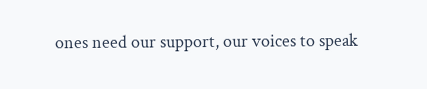ones need our support, our voices to speak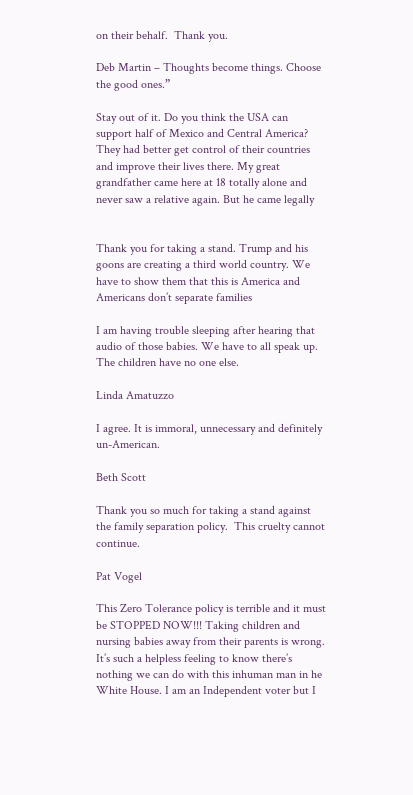on their behalf.  Thank you.

Deb Martin – Thoughts become things. Choose the good ones.”

Stay out of it. Do you think the USA can support half of Mexico and Central America?  They had better get control of their countries and improve their lives there. My great grandfather came here at 18 totally alone and never saw a relative again. But he came legally


Thank you for taking a stand. Trump and his goons are creating a third world country. We have to show them that this is America and Americans don’t separate families

I am having trouble sleeping after hearing that audio of those babies. We have to all speak up. The children have no one else.

Linda Amatuzzo

I agree. It is immoral, unnecessary and definitely un-American.

Beth Scott

Thank you so much for taking a stand against the family separation policy.  This cruelty cannot continue.

Pat Vogel

This Zero Tolerance policy is terrible and it must be STOPPED NOW!!! Taking children and nursing babies away from their parents is wrong. It’s such a helpless feeling to know there’s nothing we can do with this inhuman man in he White House. I am an Independent voter but I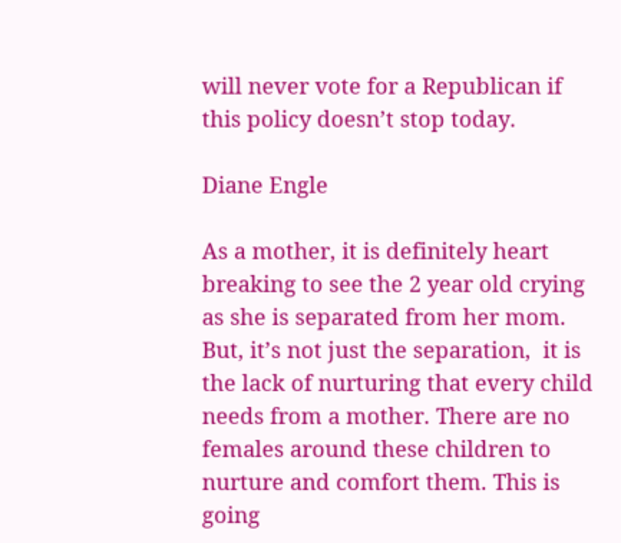will never vote for a Republican if this policy doesn’t stop today.

Diane Engle

As a mother, it is definitely heart breaking to see the 2 year old crying as she is separated from her mom. But, it’s not just the separation,  it is the lack of nurturing that every child needs from a mother. There are no females around these children to nurture and comfort them. This is going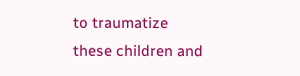to traumatize these children and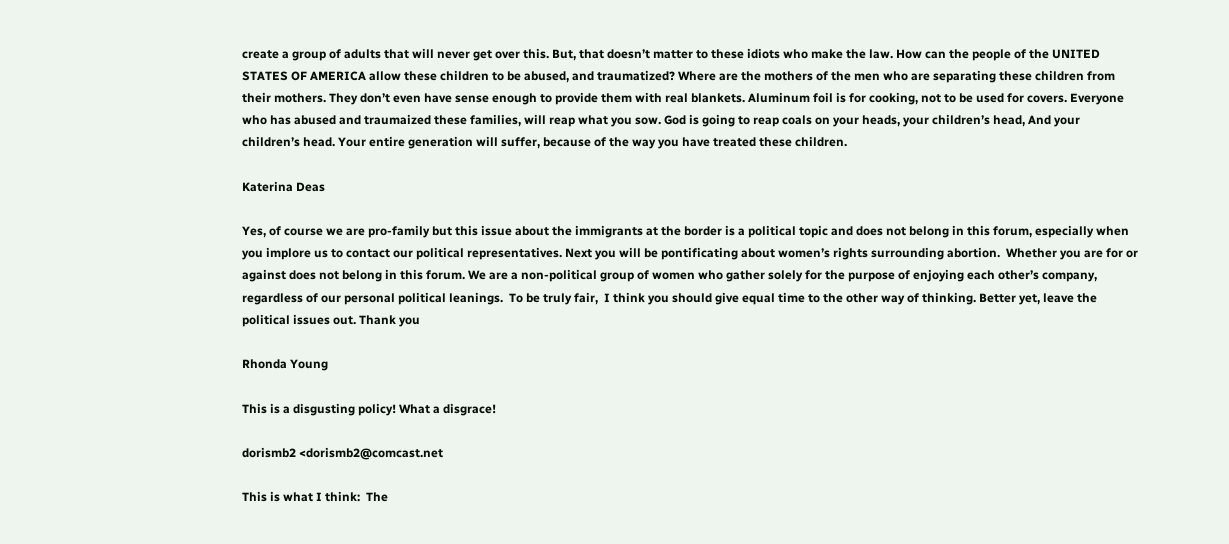create a group of adults that will never get over this. But, that doesn’t matter to these idiots who make the law. How can the people of the UNITED STATES OF AMERICA allow these children to be abused, and traumatized? Where are the mothers of the men who are separating these children from their mothers. They don’t even have sense enough to provide them with real blankets. Aluminum foil is for cooking, not to be used for covers. Everyone who has abused and traumaized these families, will reap what you sow. God is going to reap coals on your heads, your children’s head, And your children’s head. Your entire generation will suffer, because of the way you have treated these children.

Katerina Deas

Yes, of course we are pro-family but this issue about the immigrants at the border is a political topic and does not belong in this forum, especially when you implore us to contact our political representatives. Next you will be pontificating about women’s rights surrounding abortion.  Whether you are for or against does not belong in this forum. We are a non-political group of women who gather solely for the purpose of enjoying each other’s company, regardless of our personal political leanings.  To be truly fair,  I think you should give equal time to the other way of thinking. Better yet, leave the political issues out. Thank you

Rhonda Young

This is a disgusting policy! What a disgrace!

dorismb2 <dorismb2@comcast.net

This is what I think:  The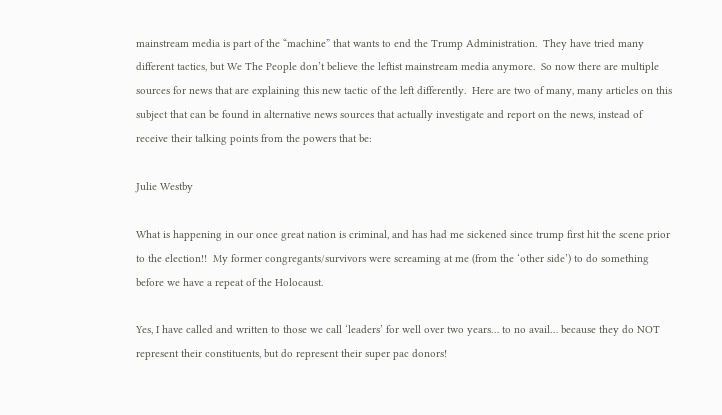mainstream media is part of the “machine” that wants to end the Trump Administration.  They have tried many different tactics, but We The People don’t believe the leftist mainstream media anymore.  So now there are multiple sources for news that are explaining this new tactic of the left differently.  Here are two of many, many articles on this subject that can be found in alternative news sources that actually investigate and report on the news, instead of receive their talking points from the powers that be:

Julie Westby

What is happening in our once great nation is criminal, and has had me sickened since trump first hit the scene prior to the election!!  My former congregants/survivors were screaming at me (from the ‘other side’) to do something before we have a repeat of the Holocaust.

Yes, I have called and written to those we call ‘leaders’ for well over two years… to no avail… because they do NOT represent their constituents, but do represent their super pac donors!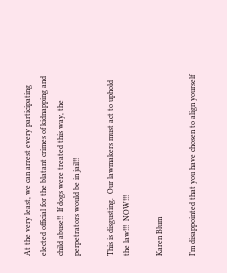At the very least, we can arrest every participating elected official for the blatant crimes of kidnapping and child abuse!!  If dogs were treated this way, the perpetrators would be in jail!!

This is disgusting.  Our lawmakers must act to uphold the law!!!  NOW!!!

Karen Blum

I’m disappointed that you have chosen to align yourself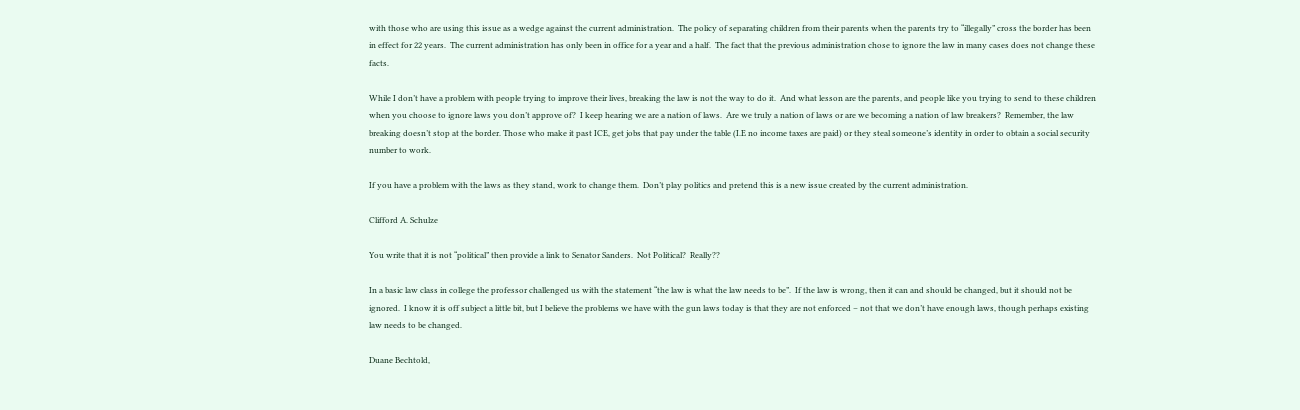with those who are using this issue as a wedge against the current administration.  The policy of separating children from their parents when the parents try to “illegally” cross the border has been in effect for 22 years.  The current administration has only been in office for a year and a half.  The fact that the previous administration chose to ignore the law in many cases does not change these facts.

While I don’t have a problem with people trying to improve their lives, breaking the law is not the way to do it.  And what lesson are the parents, and people like you trying to send to these children when you choose to ignore laws you don’t approve of?  I keep hearing we are a nation of laws.  Are we truly a nation of laws or are we becoming a nation of law breakers?  Remember, the law breaking doesn’t stop at the border. Those who make it past ICE, get jobs that pay under the table (I.E no income taxes are paid) or they steal someone’s identity in order to obtain a social security number to work.

If you have a problem with the laws as they stand, work to change them.  Don’t play politics and pretend this is a new issue created by the current administration.

Clifford A. Schulze

You write that it is not “political” then provide a link to Senator Sanders.  Not Political?  Really??

In a basic law class in college the professor challenged us with the statement “the law is what the law needs to be”.  If the law is wrong, then it can and should be changed, but it should not be ignored.  I know it is off subject a little bit, but I believe the problems we have with the gun laws today is that they are not enforced – not that we don’t have enough laws, though perhaps existing law needs to be changed.

Duane Bechtold,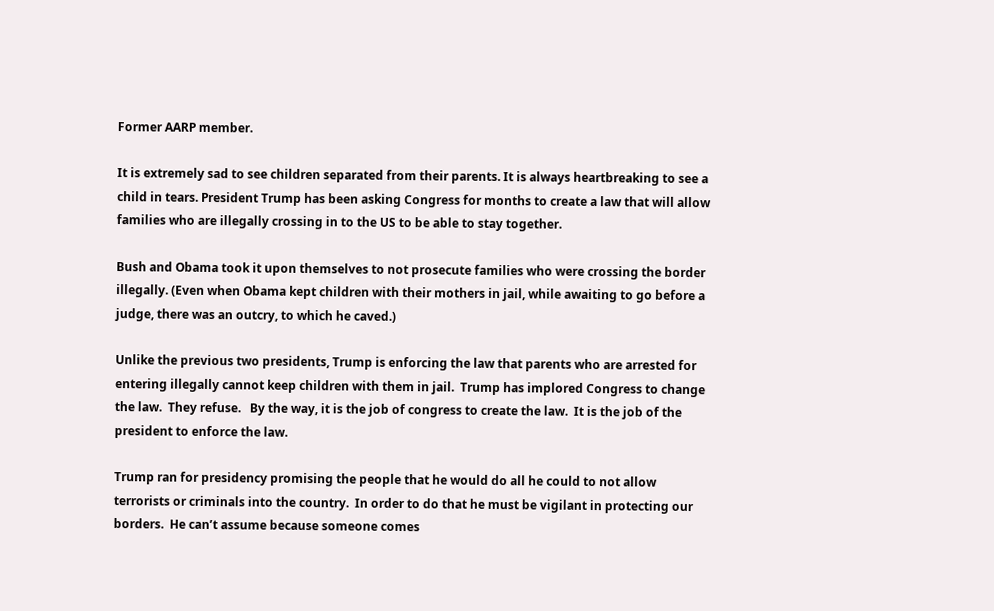Former AARP member.

It is extremely sad to see children separated from their parents. It is always heartbreaking to see a child in tears. President Trump has been asking Congress for months to create a law that will allow families who are illegally crossing in to the US to be able to stay together.

Bush and Obama took it upon themselves to not prosecute families who were crossing the border illegally. (Even when Obama kept children with their mothers in jail, while awaiting to go before a judge, there was an outcry, to which he caved.)

Unlike the previous two presidents, Trump is enforcing the law that parents who are arrested for entering illegally cannot keep children with them in jail.  Trump has implored Congress to change the law.  They refuse.   By the way, it is the job of congress to create the law.  It is the job of the president to enforce the law.

Trump ran for presidency promising the people that he would do all he could to not allow terrorists or criminals into the country.  In order to do that he must be vigilant in protecting our borders.  He can’t assume because someone comes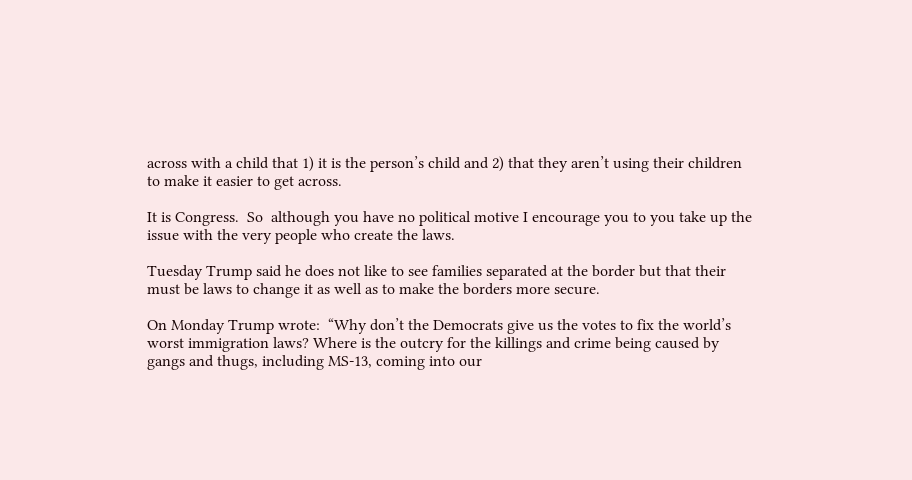across with a child that 1) it is the person’s child and 2) that they aren’t using their children to make it easier to get across.

It is Congress.  So  although you have no political motive I encourage you to you take up the issue with the very people who create the laws.

Tuesday Trump said he does not like to see families separated at the border but that their must be laws to change it as well as to make the borders more secure.

On Monday Trump wrote:  “Why don’t the Democrats give us the votes to fix the world’s worst immigration laws? Where is the outcry for the killings and crime being caused by gangs and thugs, including MS-13, coming into our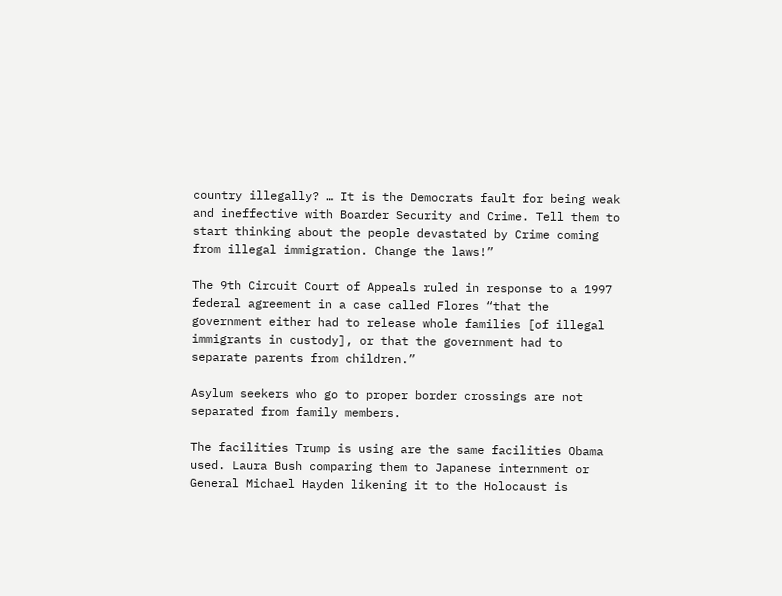country illegally? … It is the Democrats fault for being weak and ineffective with Boarder Security and Crime. Tell them to start thinking about the people devastated by Crime coming from illegal immigration. Change the laws!”

The 9th Circuit Court of Appeals ruled in response to a 1997 federal agreement in a case called Flores “that the government either had to release whole families [of illegal immigrants in custody], or that the government had to separate parents from children.”

Asylum seekers who go to proper border crossings are not separated from family members.

The facilities Trump is using are the same facilities Obama used. Laura Bush comparing them to Japanese internment or General Michael Hayden likening it to the Holocaust is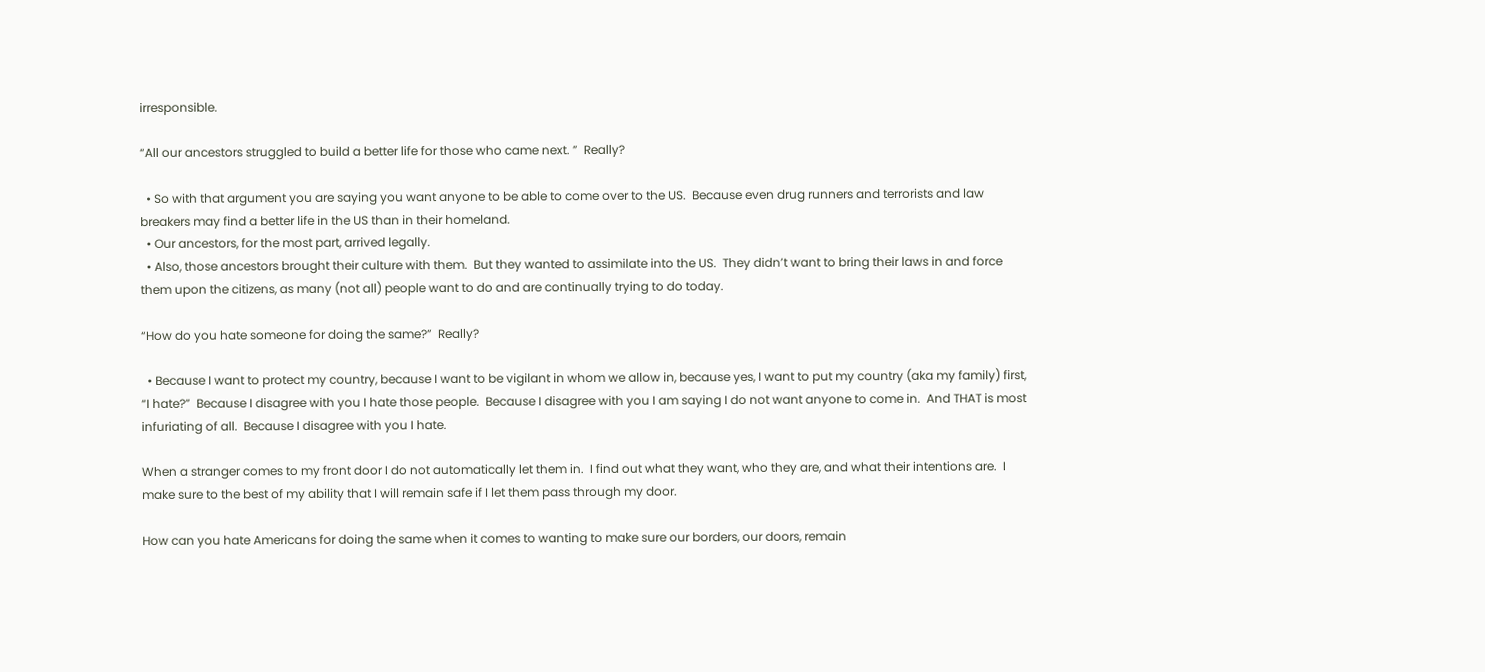irresponsible.

“All our ancestors struggled to build a better life for those who came next. ”  Really?

  • So with that argument you are saying you want anyone to be able to come over to the US.  Because even drug runners and terrorists and law breakers may find a better life in the US than in their homeland.
  • Our ancestors, for the most part, arrived legally.
  • Also, those ancestors brought their culture with them.  But they wanted to assimilate into the US.  They didn’t want to bring their laws in and force them upon the citizens, as many (not all) people want to do and are continually trying to do today.

“How do you hate someone for doing the same?”  Really?

  • Because I want to protect my country, because I want to be vigilant in whom we allow in, because yes, I want to put my country (aka my family) first, “I hate?”  Because I disagree with you I hate those people.  Because I disagree with you I am saying I do not want anyone to come in.  And THAT is most infuriating of all.  Because I disagree with you I hate.

When a stranger comes to my front door I do not automatically let them in.  I find out what they want, who they are, and what their intentions are.  I make sure to the best of my ability that I will remain safe if I let them pass through my door.

How can you hate Americans for doing the same when it comes to wanting to make sure our borders, our doors, remain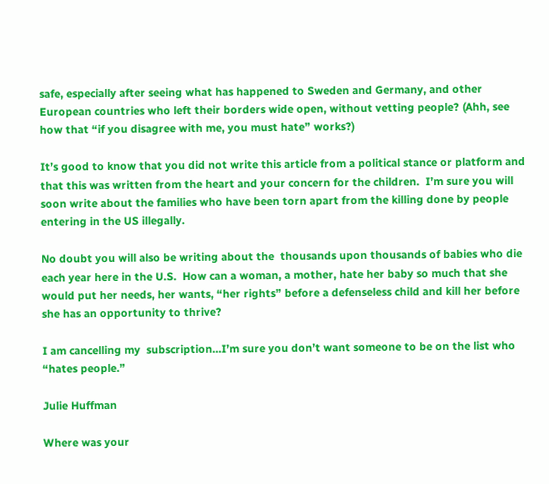safe, especially after seeing what has happened to Sweden and Germany, and other European countries who left their borders wide open, without vetting people? (Ahh, see how that “if you disagree with me, you must hate” works?)

It’s good to know that you did not write this article from a political stance or platform and that this was written from the heart and your concern for the children.  I’m sure you will soon write about the families who have been torn apart from the killing done by people entering in the US illegally.

No doubt you will also be writing about the  thousands upon thousands of babies who die each year here in the U.S.  How can a woman, a mother, hate her baby so much that she would put her needs, her wants, “her rights” before a defenseless child and kill her before she has an opportunity to thrive?

I am cancelling my  subscription…I’m sure you don’t want someone to be on the list who “hates people.”

Julie Huffman

Where was your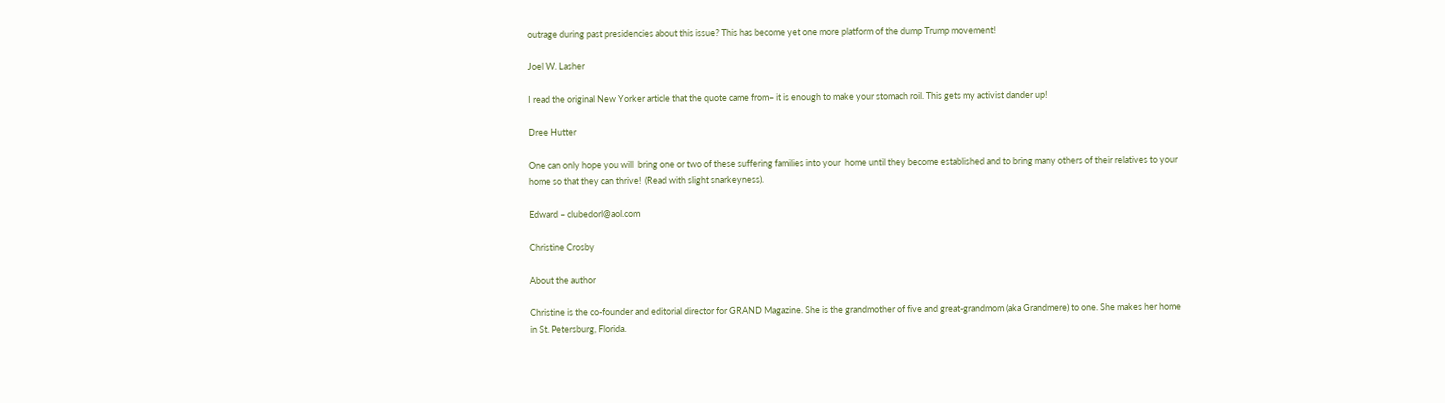outrage during past presidencies about this issue? This has become yet one more platform of the dump Trump movement!

Joel W. Lasher

I read the original New Yorker article that the quote came from– it is enough to make your stomach roil. This gets my activist dander up!

Dree Hutter

One can only hope you will  bring one or two of these suffering families into your  home until they become established and to bring many others of their relatives to your home so that they can thrive!  (Read with slight snarkeyness).

Edward – clubedorl@aol.com

Christine Crosby

About the author

Christine is the co-founder and editorial director for GRAND Magazine. She is the grandmother of five and great-grandmom (aka Grandmere) to one. She makes her home in St. Petersburg, Florida.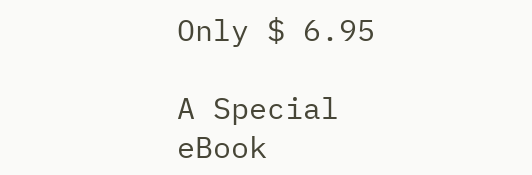Only $ 6.95

A Special eBook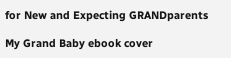for New and Expecting GRANDparents

My Grand Baby ebook cover